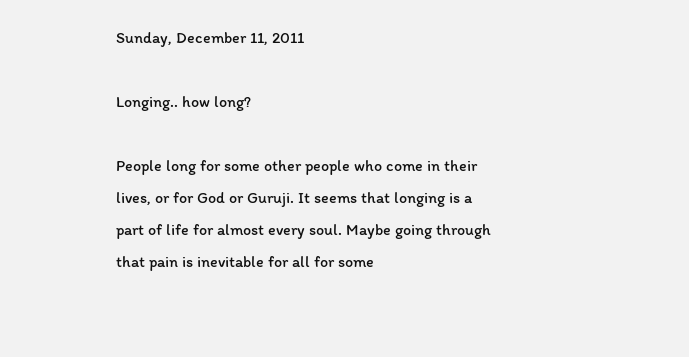Sunday, December 11, 2011

Longing.. how long?

People long for some other people who come in their lives, or for God or Guruji. It seems that longing is a part of life for almost every soul. Maybe going through that pain is inevitable for all for some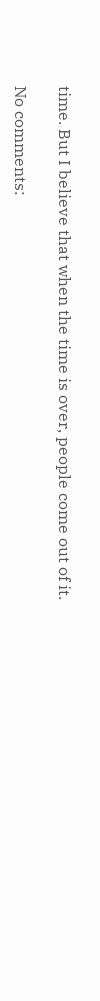time. But I believe that when the time is over, people come out of it.

No comments: